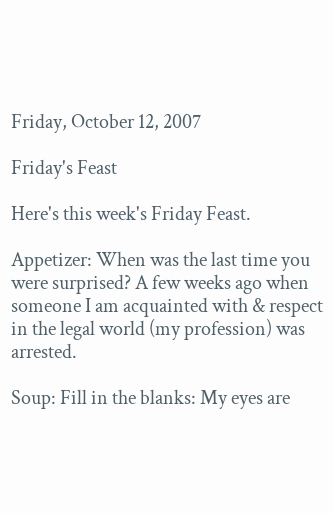Friday, October 12, 2007

Friday's Feast

Here's this week's Friday Feast.

Appetizer: When was the last time you were surprised? A few weeks ago when someone I am acquainted with & respect in the legal world (my profession) was arrested.

Soup: Fill in the blanks: My eyes are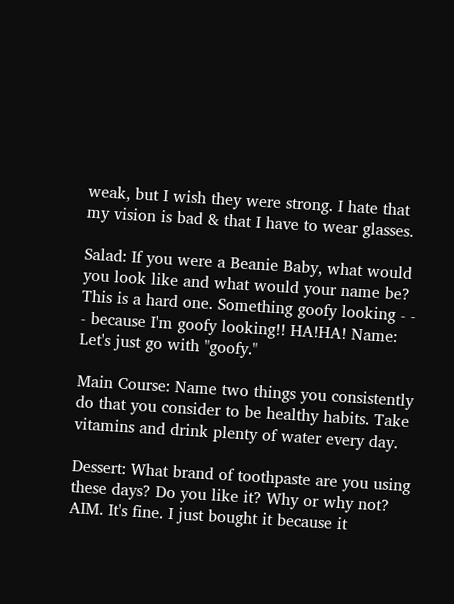weak, but I wish they were strong. I hate that my vision is bad & that I have to wear glasses.

Salad: If you were a Beanie Baby, what would you look like and what would your name be? This is a hard one. Something goofy looking - - - because I'm goofy looking!! HA!HA! Name: Let's just go with "goofy."

Main Course: Name two things you consistently do that you consider to be healthy habits. Take vitamins and drink plenty of water every day.

Dessert: What brand of toothpaste are you using these days? Do you like it? Why or why not? AIM. It's fine. I just bought it because it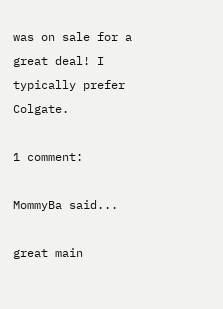was on sale for a great deal! I typically prefer Colgate.

1 comment:

MommyBa said...

great main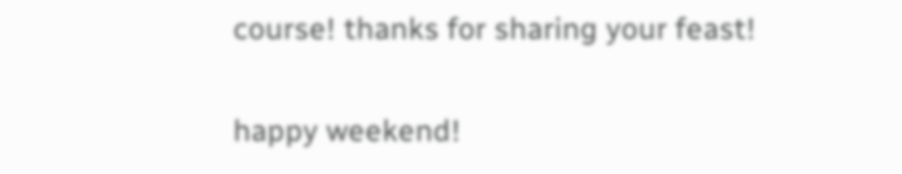course! thanks for sharing your feast!

happy weekend!